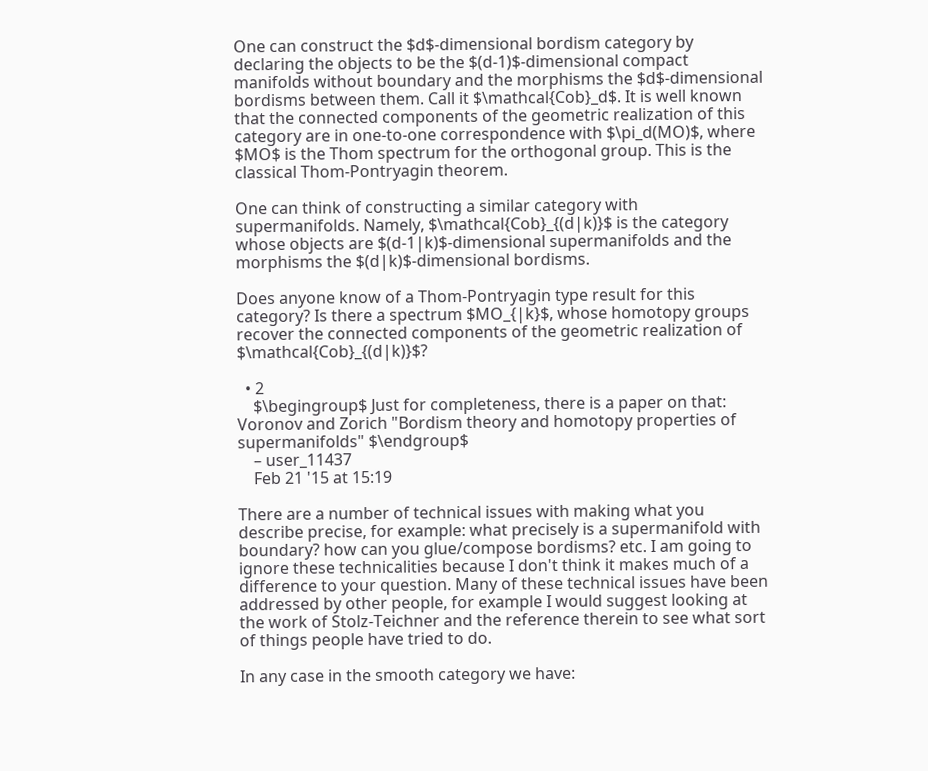One can construct the $d$-dimensional bordism category by declaring the objects to be the $(d-1)$-dimensional compact manifolds without boundary and the morphisms the $d$-dimensional bordisms between them. Call it $\mathcal{Cob}_d$. It is well known that the connected components of the geometric realization of this category are in one-to-one correspondence with $\pi_d(MO)$, where $MO$ is the Thom spectrum for the orthogonal group. This is the classical Thom-Pontryagin theorem.

One can think of constructing a similar category with supermanifolds. Namely, $\mathcal{Cob}_{(d|k)}$ is the category whose objects are $(d-1|k)$-dimensional supermanifolds and the morphisms the $(d|k)$-dimensional bordisms.

Does anyone know of a Thom-Pontryagin type result for this category? Is there a spectrum $MO_{|k}$, whose homotopy groups recover the connected components of the geometric realization of $\mathcal{Cob}_{(d|k)}$?

  • 2
    $\begingroup$ Just for completeness, there is a paper on that: Voronov and Zorich "Bordism theory and homotopy properties of supermanifolds" $\endgroup$
    – user_11437
    Feb 21 '15 at 15:19

There are a number of technical issues with making what you describe precise, for example: what precisely is a supermanifold with boundary? how can you glue/compose bordisms? etc. I am going to ignore these technicalities because I don't think it makes much of a difference to your question. Many of these technical issues have been addressed by other people, for example I would suggest looking at the work of Stolz-Teichner and the reference therein to see what sort of things people have tried to do.

In any case in the smooth category we have: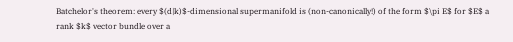Batchelor's theorem: every $(d|k)$-dimensional supermanifold is (non-canonically!) of the form $\pi E$ for $E$ a rank $k$ vector bundle over a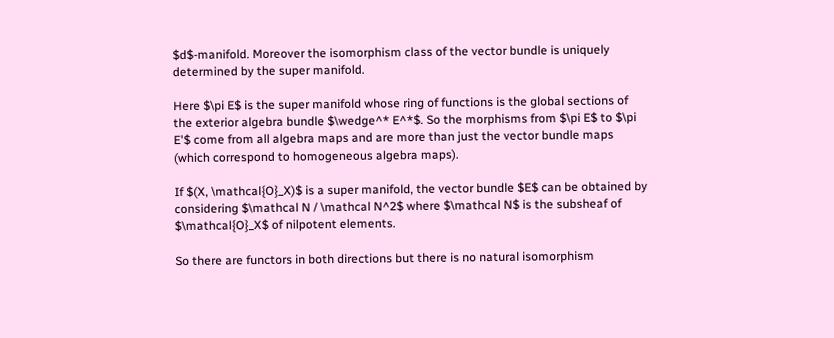$d$-manifold. Moreover the isomorphism class of the vector bundle is uniquely determined by the super manifold.

Here $\pi E$ is the super manifold whose ring of functions is the global sections of the exterior algebra bundle $\wedge^* E^*$. So the morphisms from $\pi E$ to $\pi E'$ come from all algebra maps and are more than just the vector bundle maps (which correspond to homogeneous algebra maps).

If $(X, \mathcal{O}_X)$ is a super manifold, the vector bundle $E$ can be obtained by considering $\mathcal N / \mathcal N^2$ where $\mathcal N$ is the subsheaf of $\mathcal{O}_X$ of nilpotent elements.

So there are functors in both directions but there is no natural isomorphism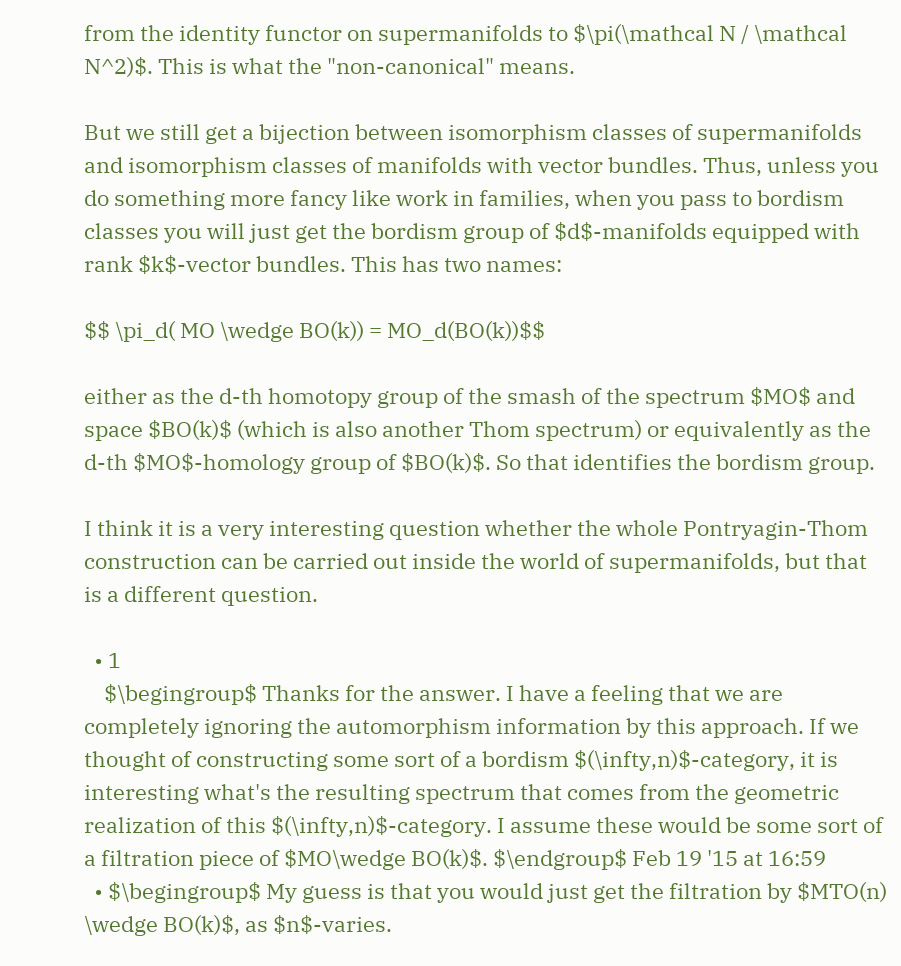from the identity functor on supermanifolds to $\pi(\mathcal N / \mathcal N^2)$. This is what the "non-canonical" means.

But we still get a bijection between isomorphism classes of supermanifolds and isomorphism classes of manifolds with vector bundles. Thus, unless you do something more fancy like work in families, when you pass to bordism classes you will just get the bordism group of $d$-manifolds equipped with rank $k$-vector bundles. This has two names:

$$ \pi_d( MO \wedge BO(k)) = MO_d(BO(k))$$

either as the d-th homotopy group of the smash of the spectrum $MO$ and space $BO(k)$ (which is also another Thom spectrum) or equivalently as the d-th $MO$-homology group of $BO(k)$. So that identifies the bordism group.

I think it is a very interesting question whether the whole Pontryagin-Thom construction can be carried out inside the world of supermanifolds, but that is a different question.

  • 1
    $\begingroup$ Thanks for the answer. I have a feeling that we are completely ignoring the automorphism information by this approach. If we thought of constructing some sort of a bordism $(\infty,n)$-category, it is interesting what's the resulting spectrum that comes from the geometric realization of this $(\infty,n)$-category. I assume these would be some sort of a filtration piece of $MO\wedge BO(k)$. $\endgroup$ Feb 19 '15 at 16:59
  • $\begingroup$ My guess is that you would just get the filtration by $MTO(n) \wedge BO(k)$, as $n$-varies.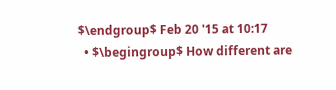$\endgroup$ Feb 20 '15 at 10:17
  • $\begingroup$ How different are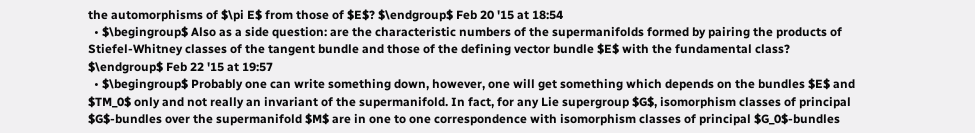the automorphisms of $\pi E$ from those of $E$? $\endgroup$ Feb 20 '15 at 18:54
  • $\begingroup$ Also as a side question: are the characteristic numbers of the supermanifolds formed by pairing the products of Stiefel-Whitney classes of the tangent bundle and those of the defining vector bundle $E$ with the fundamental class? $\endgroup$ Feb 22 '15 at 19:57
  • $\begingroup$ Probably one can write something down, however, one will get something which depends on the bundles $E$ and $TM_0$ only and not really an invariant of the supermanifold. In fact, for any Lie supergroup $G$, isomorphism classes of principal $G$-bundles over the supermanifold $M$ are in one to one correspondence with isomorphism classes of principal $G_0$-bundles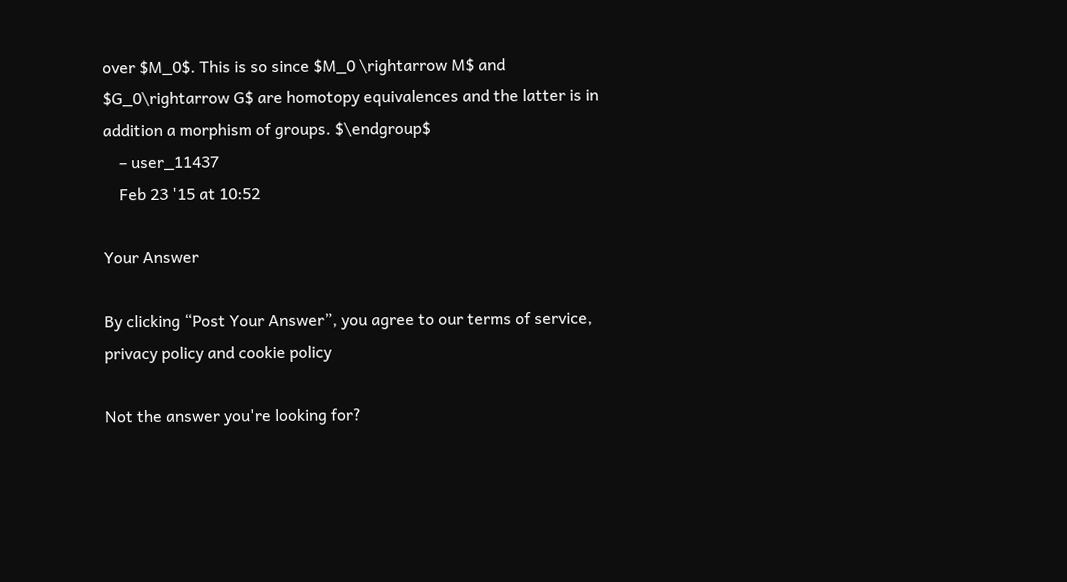over $M_0$. This is so since $M_0 \rightarrow M$ and $G_0\rightarrow G$ are homotopy equivalences and the latter is in addition a morphism of groups. $\endgroup$
    – user_11437
    Feb 23 '15 at 10:52

Your Answer

By clicking “Post Your Answer”, you agree to our terms of service, privacy policy and cookie policy

Not the answer you're looking for?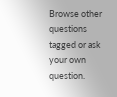Browse other questions tagged or ask your own question.